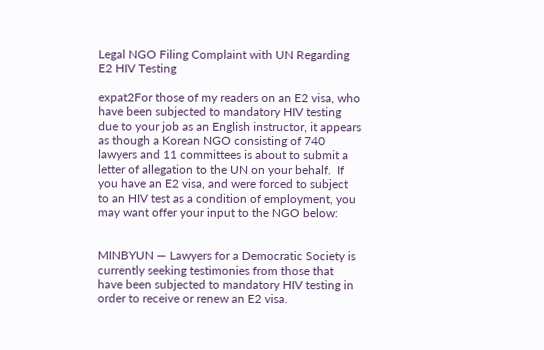Legal NGO Filing Complaint with UN Regarding E2 HIV Testing

expat2For those of my readers on an E2 visa, who have been subjected to mandatory HIV testing due to your job as an English instructor, it appears as though a Korean NGO consisting of 740 lawyers and 11 committees is about to submit a letter of allegation to the UN on your behalf.  If you have an E2 visa, and were forced to subject to an HIV test as a condition of employment, you may want offer your input to the NGO below:


MINBYUN — Lawyers for a Democratic Society is currently seeking testimonies from those that have been subjected to mandatory HIV testing in order to receive or renew an E2 visa.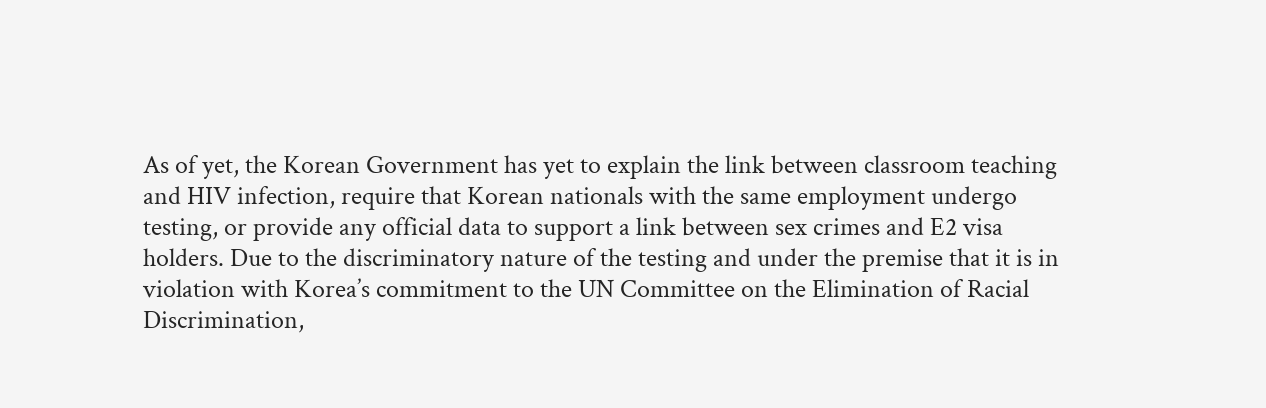As of yet, the Korean Government has yet to explain the link between classroom teaching and HIV infection, require that Korean nationals with the same employment undergo testing, or provide any official data to support a link between sex crimes and E2 visa holders. Due to the discriminatory nature of the testing and under the premise that it is in violation with Korea’s commitment to the UN Committee on the Elimination of Racial Discrimination,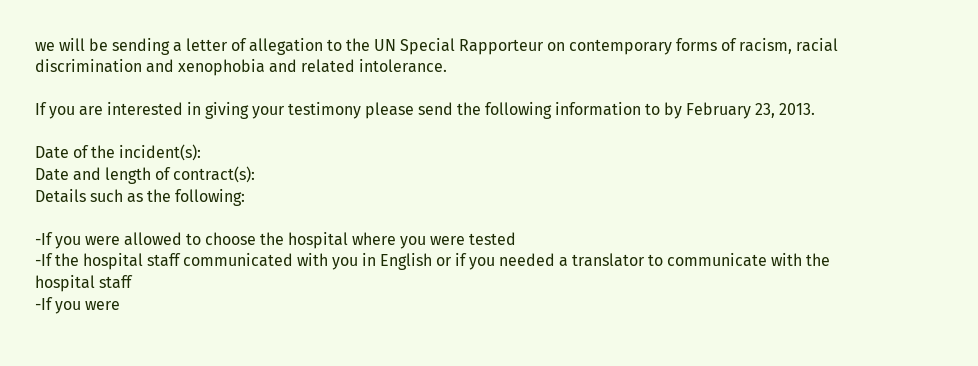we will be sending a letter of allegation to the UN Special Rapporteur on contemporary forms of racism, racial discrimination and xenophobia and related intolerance.

If you are interested in giving your testimony please send the following information to by February 23, 2013.

Date of the incident(s):
Date and length of contract(s):
Details such as the following:

-If you were allowed to choose the hospital where you were tested
-If the hospital staff communicated with you in English or if you needed a translator to communicate with the hospital staff
-If you were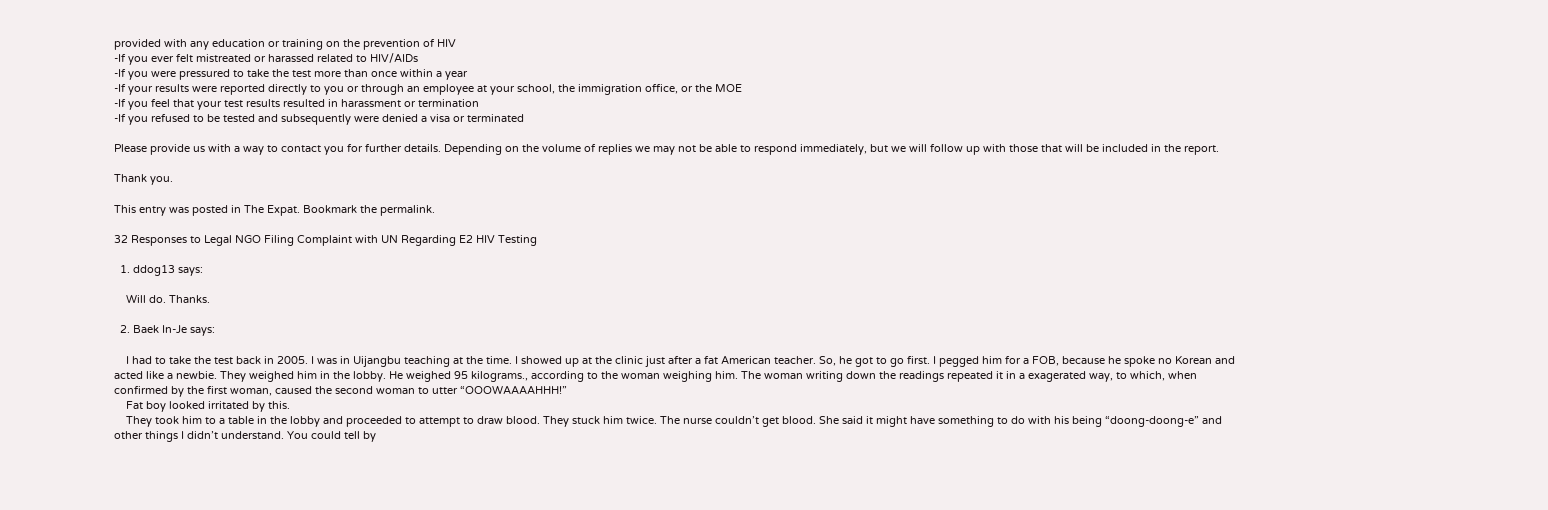provided with any education or training on the prevention of HIV
-If you ever felt mistreated or harassed related to HIV/AIDs
-If you were pressured to take the test more than once within a year
-If your results were reported directly to you or through an employee at your school, the immigration office, or the MOE
-If you feel that your test results resulted in harassment or termination
-If you refused to be tested and subsequently were denied a visa or terminated

Please provide us with a way to contact you for further details. Depending on the volume of replies we may not be able to respond immediately, but we will follow up with those that will be included in the report.

Thank you.

This entry was posted in The Expat. Bookmark the permalink.

32 Responses to Legal NGO Filing Complaint with UN Regarding E2 HIV Testing

  1. ddog13 says:

    Will do. Thanks.

  2. Baek In-Je says:

    I had to take the test back in 2005. I was in Uijangbu teaching at the time. I showed up at the clinic just after a fat American teacher. So, he got to go first. I pegged him for a FOB, because he spoke no Korean and acted like a newbie. They weighed him in the lobby. He weighed 95 kilograms., according to the woman weighing him. The woman writing down the readings repeated it in a exagerated way, to which, when confirmed by the first woman, caused the second woman to utter “OOOWAAAAHHH!”
    Fat boy looked irritated by this.
    They took him to a table in the lobby and proceeded to attempt to draw blood. They stuck him twice. The nurse couldn’t get blood. She said it might have something to do with his being “doong-doong-e” and other things I didn’t understand. You could tell by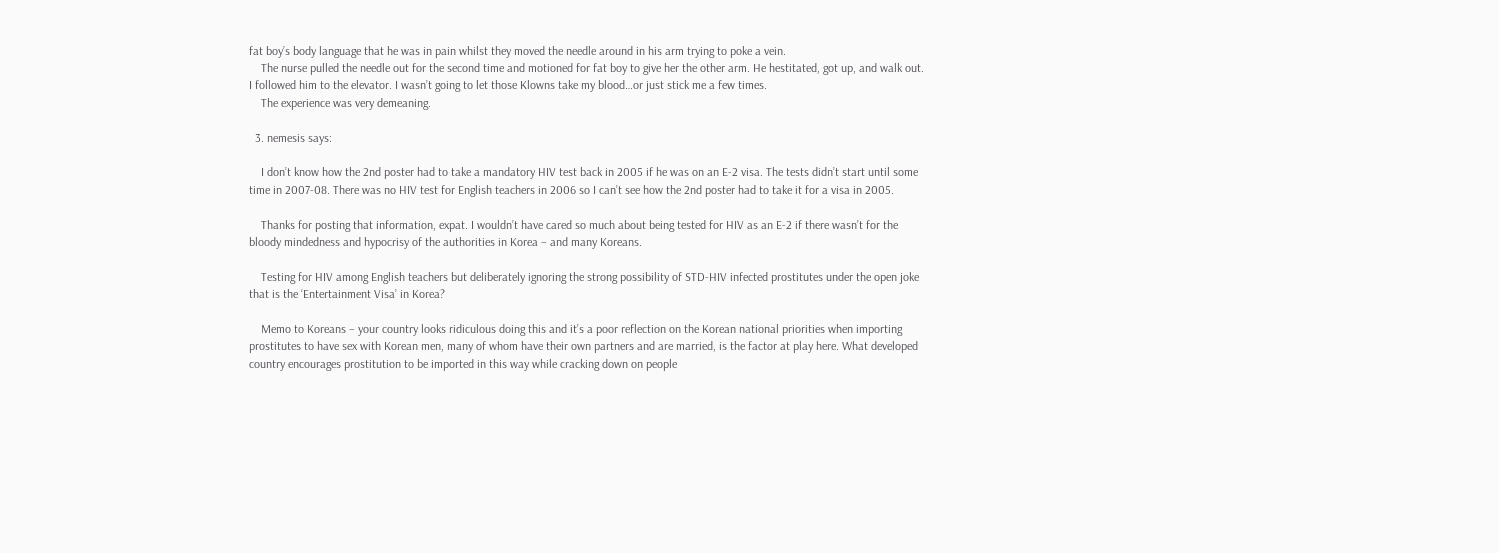fat boy’s body language that he was in pain whilst they moved the needle around in his arm trying to poke a vein.
    The nurse pulled the needle out for the second time and motioned for fat boy to give her the other arm. He hestitated, got up, and walk out. I followed him to the elevator. I wasn’t going to let those Klowns take my blood…or just stick me a few times.
    The experience was very demeaning.

  3. nemesis says:

    I don’t know how the 2nd poster had to take a mandatory HIV test back in 2005 if he was on an E-2 visa. The tests didn’t start until some time in 2007-08. There was no HIV test for English teachers in 2006 so I can’t see how the 2nd poster had to take it for a visa in 2005.

    Thanks for posting that information, expat. I wouldn’t have cared so much about being tested for HIV as an E-2 if there wasn’t for the bloody mindedness and hypocrisy of the authorities in Korea – and many Koreans.

    Testing for HIV among English teachers but deliberately ignoring the strong possibility of STD-HIV infected prostitutes under the open joke that is the ‘Entertainment Visa’ in Korea?

    Memo to Koreans – your country looks ridiculous doing this and it’s a poor reflection on the Korean national priorities when importing prostitutes to have sex with Korean men, many of whom have their own partners and are married, is the factor at play here. What developed country encourages prostitution to be imported in this way while cracking down on people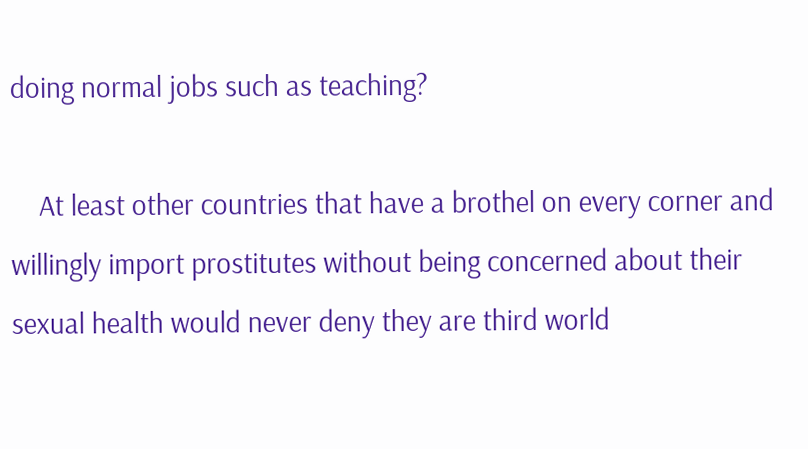doing normal jobs such as teaching?

    At least other countries that have a brothel on every corner and willingly import prostitutes without being concerned about their sexual health would never deny they are third world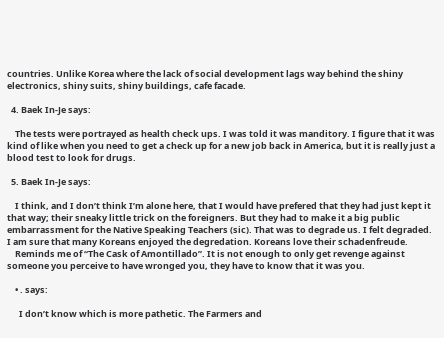countries. Unlike Korea where the lack of social development lags way behind the shiny electronics, shiny suits, shiny buildings, cafe facade.

  4. Baek In-Je says:

    The tests were portrayed as health check ups. I was told it was manditory. I figure that it was kind of like when you need to get a check up for a new job back in America, but it is really just a blood test to look for drugs.

  5. Baek In-Je says:

    I think, and I don’t think I’m alone here, that I would have prefered that they had just kept it that way; their sneaky little trick on the foreigners. But they had to make it a big public embarrassment for the Native Speaking Teachers (sic). That was to degrade us. I felt degraded. I am sure that many Koreans enjoyed the degredation. Koreans love their schadenfreude.
    Reminds me of “The Cask of Amontillado”. It is not enough to only get revenge against someone you perceive to have wronged you, they have to know that it was you.

    • . says:

      I don’t know which is more pathetic. The Farmers and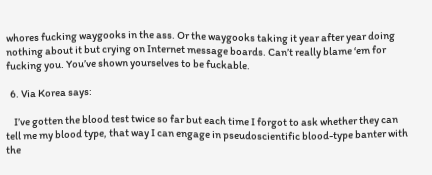whores fucking waygooks in the ass. Or the waygooks taking it year after year doing nothing about it but crying on Internet message boards. Can’t really blame ‘em for fucking you. You’ve shown yourselves to be fuckable.

  6. Via Korea says:

    I’ve gotten the blood test twice so far but each time I forgot to ask whether they can tell me my blood type, that way I can engage in pseudoscientific blood-type banter with the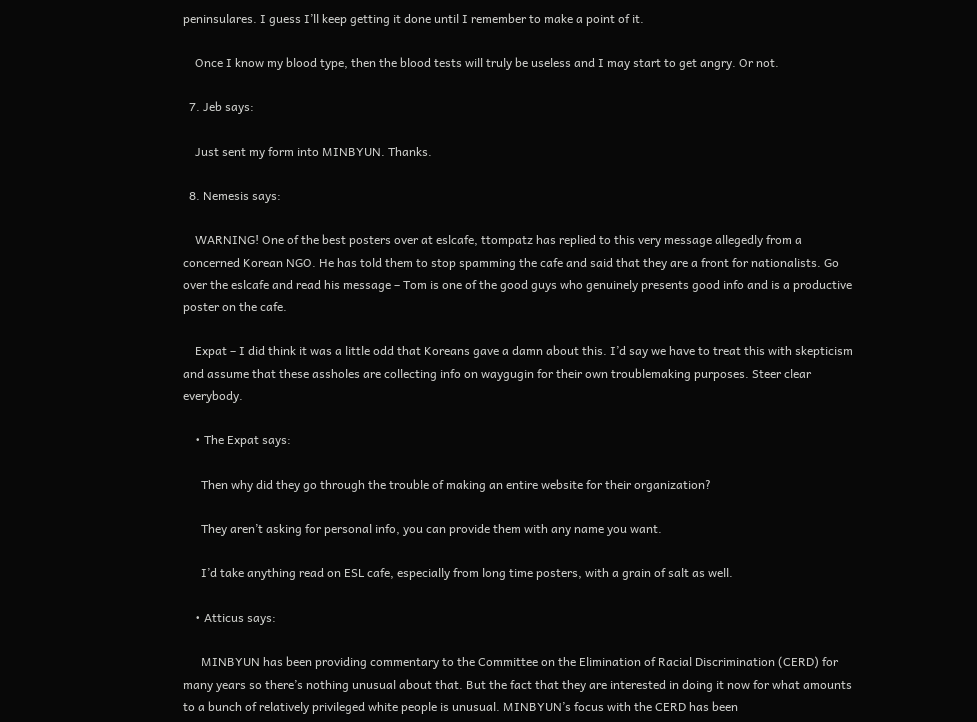peninsulares. I guess I’ll keep getting it done until I remember to make a point of it.

    Once I know my blood type, then the blood tests will truly be useless and I may start to get angry. Or not.

  7. Jeb says:

    Just sent my form into MINBYUN. Thanks.

  8. Nemesis says:

    WARNING! One of the best posters over at eslcafe, ttompatz has replied to this very message allegedly from a concerned Korean NGO. He has told them to stop spamming the cafe and said that they are a front for nationalists. Go over the eslcafe and read his message – Tom is one of the good guys who genuinely presents good info and is a productive poster on the cafe.

    Expat – I did think it was a little odd that Koreans gave a damn about this. I’d say we have to treat this with skepticism and assume that these assholes are collecting info on waygugin for their own troublemaking purposes. Steer clear everybody.

    • The Expat says:

      Then why did they go through the trouble of making an entire website for their organization?

      They aren’t asking for personal info, you can provide them with any name you want.

      I’d take anything read on ESL cafe, especially from long time posters, with a grain of salt as well.

    • Atticus says:

      MINBYUN has been providing commentary to the Committee on the Elimination of Racial Discrimination (CERD) for many years so there’s nothing unusual about that. But the fact that they are interested in doing it now for what amounts to a bunch of relatively privileged white people is unusual. MINBYUN’s focus with the CERD has been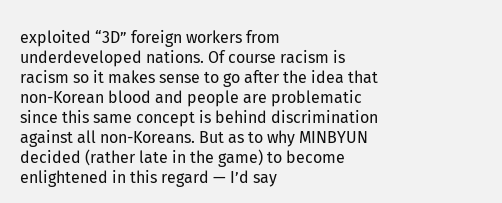exploited “3D” foreign workers from underdeveloped nations. Of course racism is racism so it makes sense to go after the idea that non-Korean blood and people are problematic since this same concept is behind discrimination against all non-Koreans. But as to why MINBYUN decided (rather late in the game) to become enlightened in this regard — I’d say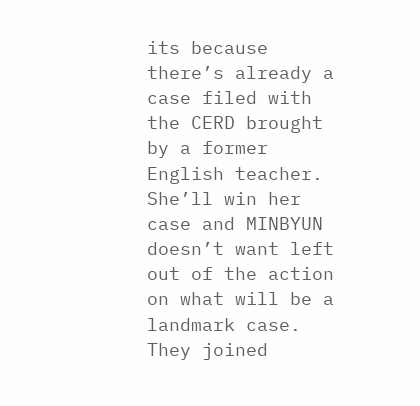its because there’s already a case filed with the CERD brought by a former English teacher. She’ll win her case and MINBYUN doesn’t want left out of the action on what will be a landmark case. They joined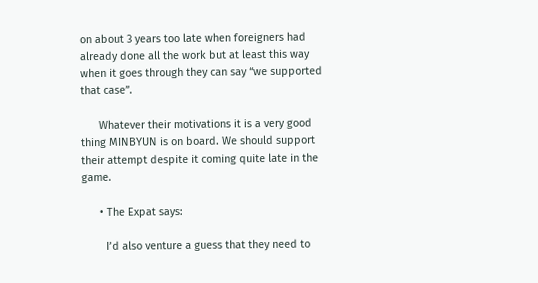on about 3 years too late when foreigners had already done all the work but at least this way when it goes through they can say “we supported that case”.

      Whatever their motivations it is a very good thing MINBYUN is on board. We should support their attempt despite it coming quite late in the game.

      • The Expat says:

        I’d also venture a guess that they need to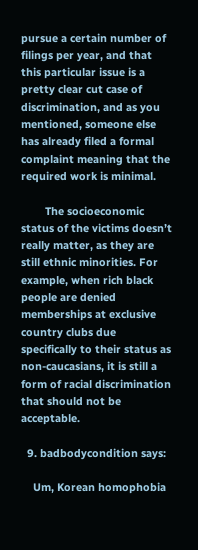pursue a certain number of filings per year, and that this particular issue is a pretty clear cut case of discrimination, and as you mentioned, someone else has already filed a formal complaint meaning that the required work is minimal.

        The socioeconomic status of the victims doesn’t really matter, as they are still ethnic minorities. For example, when rich black people are denied memberships at exclusive country clubs due specifically to their status as non-caucasians, it is still a form of racial discrimination that should not be acceptable.

  9. badbodycondition says:

    Um, Korean homophobia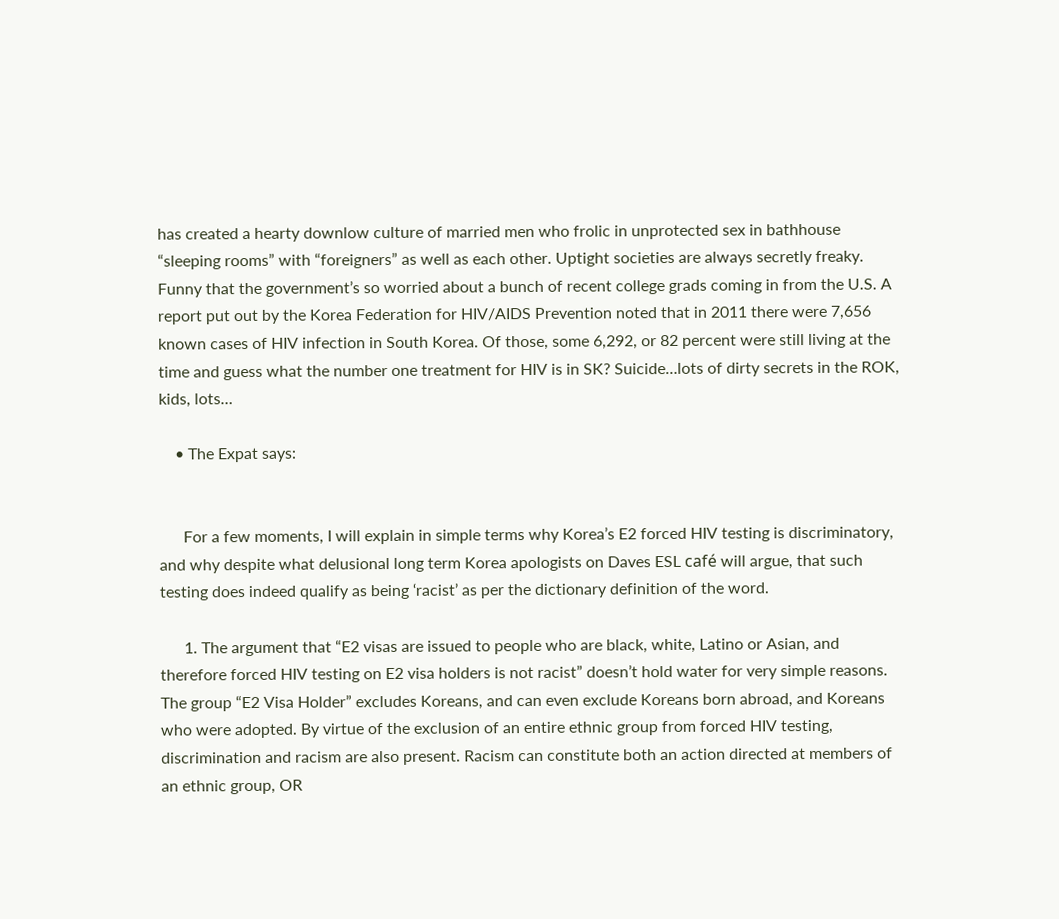has created a hearty downlow culture of married men who frolic in unprotected sex in bathhouse “sleeping rooms” with “foreigners” as well as each other. Uptight societies are always secretly freaky. Funny that the government’s so worried about a bunch of recent college grads coming in from the U.S. A report put out by the Korea Federation for HIV/AIDS Prevention noted that in 2011 there were 7,656 known cases of HIV infection in South Korea. Of those, some 6,292, or 82 percent were still living at the time and guess what the number one treatment for HIV is in SK? Suicide…lots of dirty secrets in the ROK, kids, lots…

    • The Expat says:


      For a few moments, I will explain in simple terms why Korea’s E2 forced HIV testing is discriminatory, and why despite what delusional long term Korea apologists on Daves ESL café will argue, that such testing does indeed qualify as being ‘racist’ as per the dictionary definition of the word.

      1. The argument that “E2 visas are issued to people who are black, white, Latino or Asian, and therefore forced HIV testing on E2 visa holders is not racist” doesn’t hold water for very simple reasons. The group “E2 Visa Holder” excludes Koreans, and can even exclude Koreans born abroad, and Koreans who were adopted. By virtue of the exclusion of an entire ethnic group from forced HIV testing, discrimination and racism are also present. Racism can constitute both an action directed at members of an ethnic group, OR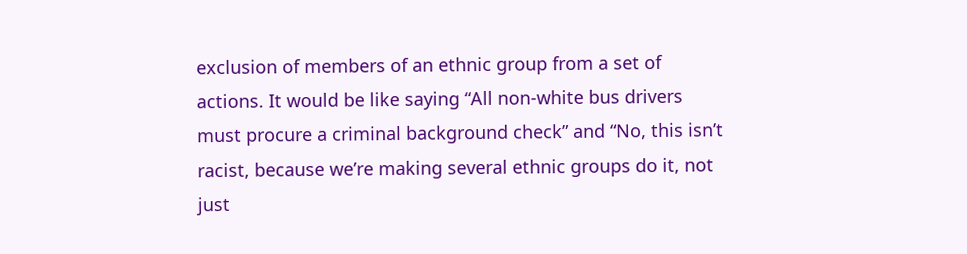exclusion of members of an ethnic group from a set of actions. It would be like saying “All non-white bus drivers must procure a criminal background check” and “No, this isn’t racist, because we’re making several ethnic groups do it, not just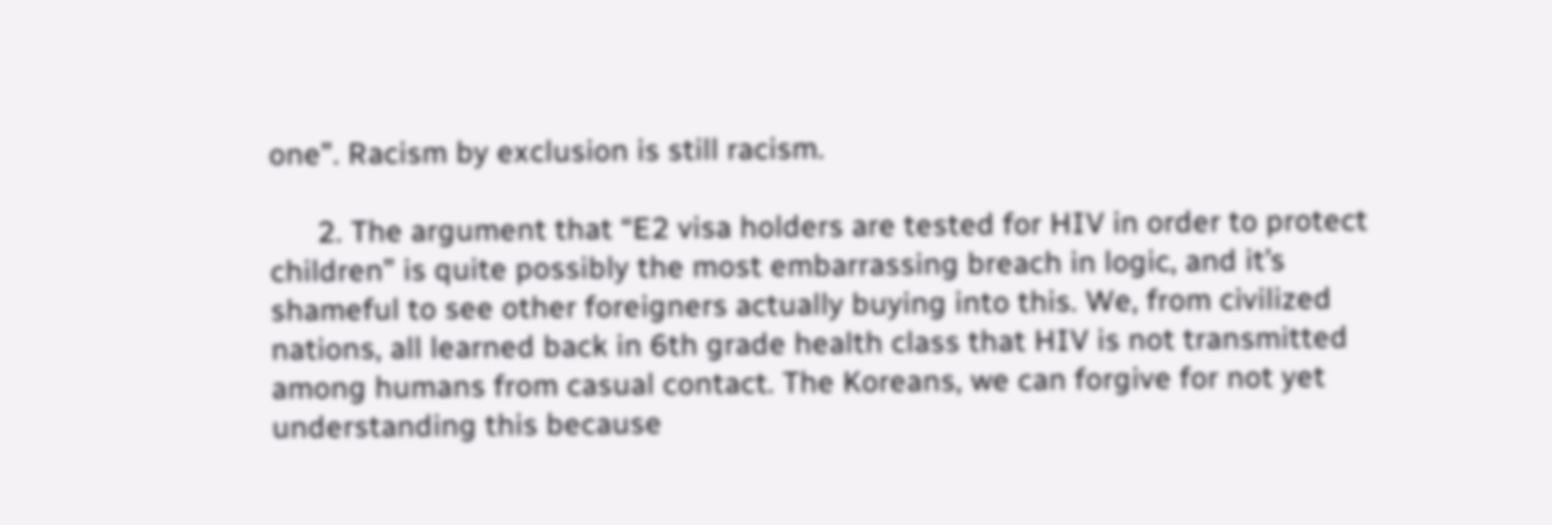one”. Racism by exclusion is still racism.

      2. The argument that “E2 visa holders are tested for HIV in order to protect children” is quite possibly the most embarrassing breach in logic, and it’s shameful to see other foreigners actually buying into this. We, from civilized nations, all learned back in 6th grade health class that HIV is not transmitted among humans from casual contact. The Koreans, we can forgive for not yet understanding this because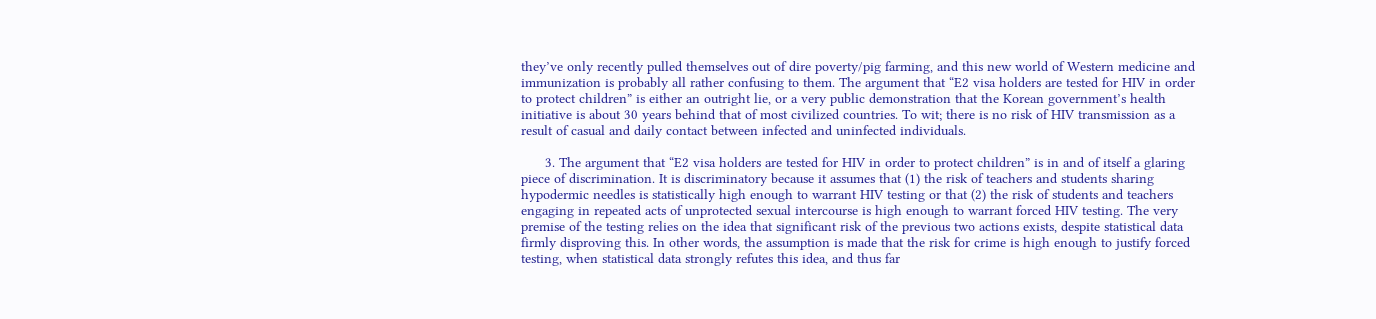they’ve only recently pulled themselves out of dire poverty/pig farming, and this new world of Western medicine and immunization is probably all rather confusing to them. The argument that “E2 visa holders are tested for HIV in order to protect children” is either an outright lie, or a very public demonstration that the Korean government’s health initiative is about 30 years behind that of most civilized countries. To wit; there is no risk of HIV transmission as a result of casual and daily contact between infected and uninfected individuals.

      3. The argument that “E2 visa holders are tested for HIV in order to protect children” is in and of itself a glaring piece of discrimination. It is discriminatory because it assumes that (1) the risk of teachers and students sharing hypodermic needles is statistically high enough to warrant HIV testing or that (2) the risk of students and teachers engaging in repeated acts of unprotected sexual intercourse is high enough to warrant forced HIV testing. The very premise of the testing relies on the idea that significant risk of the previous two actions exists, despite statistical data firmly disproving this. In other words, the assumption is made that the risk for crime is high enough to justify forced testing, when statistical data strongly refutes this idea, and thus far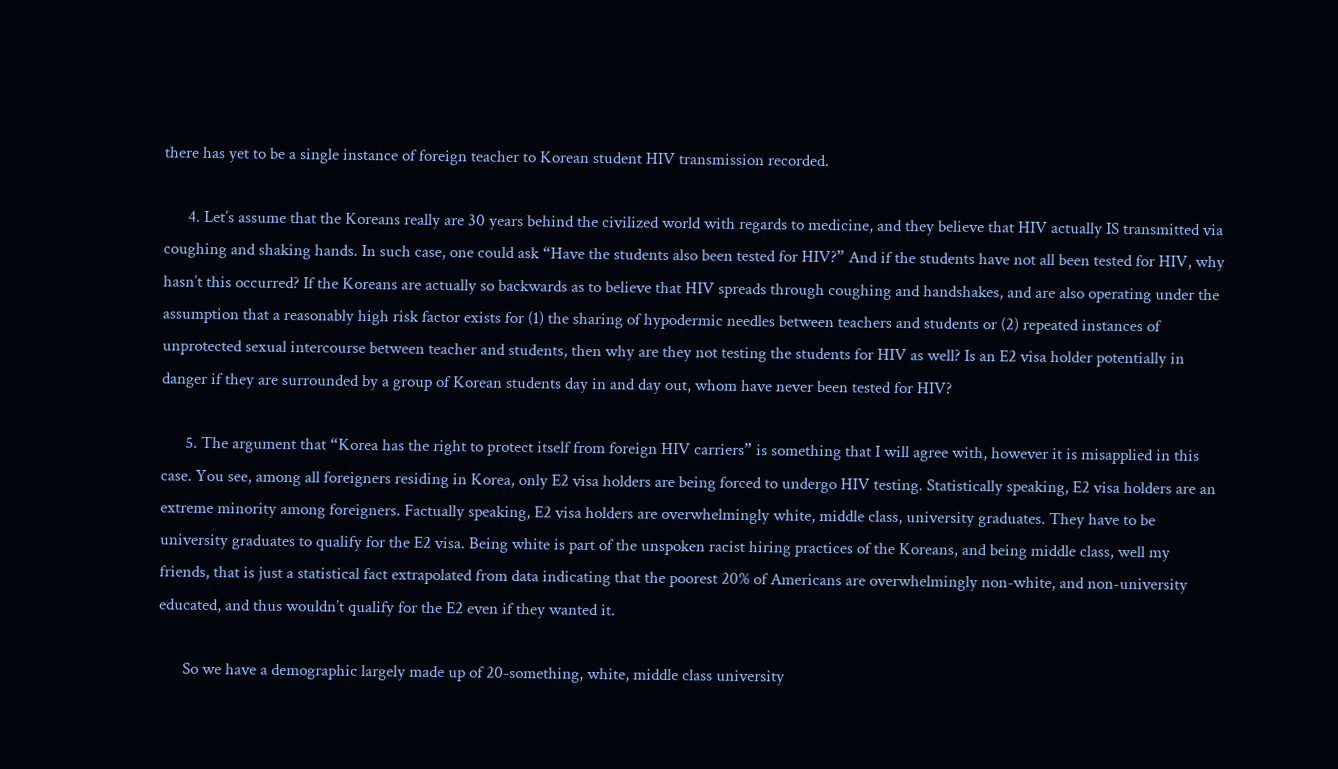there has yet to be a single instance of foreign teacher to Korean student HIV transmission recorded.

      4. Let’s assume that the Koreans really are 30 years behind the civilized world with regards to medicine, and they believe that HIV actually IS transmitted via coughing and shaking hands. In such case, one could ask “Have the students also been tested for HIV?” And if the students have not all been tested for HIV, why hasn’t this occurred? If the Koreans are actually so backwards as to believe that HIV spreads through coughing and handshakes, and are also operating under the assumption that a reasonably high risk factor exists for (1) the sharing of hypodermic needles between teachers and students or (2) repeated instances of unprotected sexual intercourse between teacher and students, then why are they not testing the students for HIV as well? Is an E2 visa holder potentially in danger if they are surrounded by a group of Korean students day in and day out, whom have never been tested for HIV?

      5. The argument that “Korea has the right to protect itself from foreign HIV carriers” is something that I will agree with, however it is misapplied in this case. You see, among all foreigners residing in Korea, only E2 visa holders are being forced to undergo HIV testing. Statistically speaking, E2 visa holders are an extreme minority among foreigners. Factually speaking, E2 visa holders are overwhelmingly white, middle class, university graduates. They have to be university graduates to qualify for the E2 visa. Being white is part of the unspoken racist hiring practices of the Koreans, and being middle class, well my friends, that is just a statistical fact extrapolated from data indicating that the poorest 20% of Americans are overwhelmingly non-white, and non-university educated, and thus wouldn’t qualify for the E2 even if they wanted it.

      So we have a demographic largely made up of 20-something, white, middle class university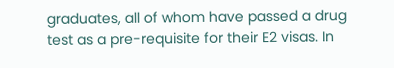graduates, all of whom have passed a drug test as a pre-requisite for their E2 visas. In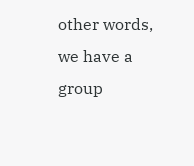other words, we have a group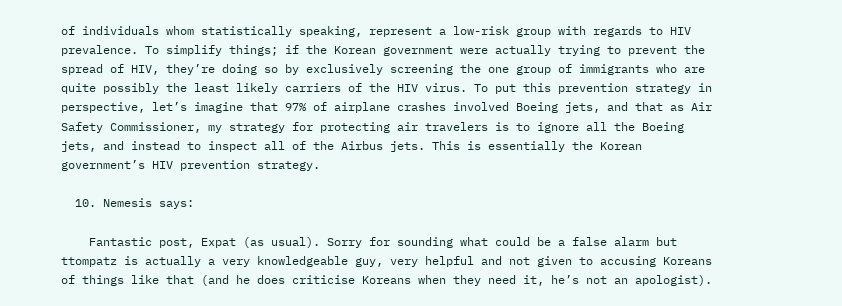of individuals whom statistically speaking, represent a low-risk group with regards to HIV prevalence. To simplify things; if the Korean government were actually trying to prevent the spread of HIV, they’re doing so by exclusively screening the one group of immigrants who are quite possibly the least likely carriers of the HIV virus. To put this prevention strategy in perspective, let’s imagine that 97% of airplane crashes involved Boeing jets, and that as Air Safety Commissioner, my strategy for protecting air travelers is to ignore all the Boeing jets, and instead to inspect all of the Airbus jets. This is essentially the Korean government’s HIV prevention strategy.

  10. Nemesis says:

    Fantastic post, Expat (as usual). Sorry for sounding what could be a false alarm but ttompatz is actually a very knowledgeable guy, very helpful and not given to accusing Koreans of things like that (and he does criticise Koreans when they need it, he’s not an apologist).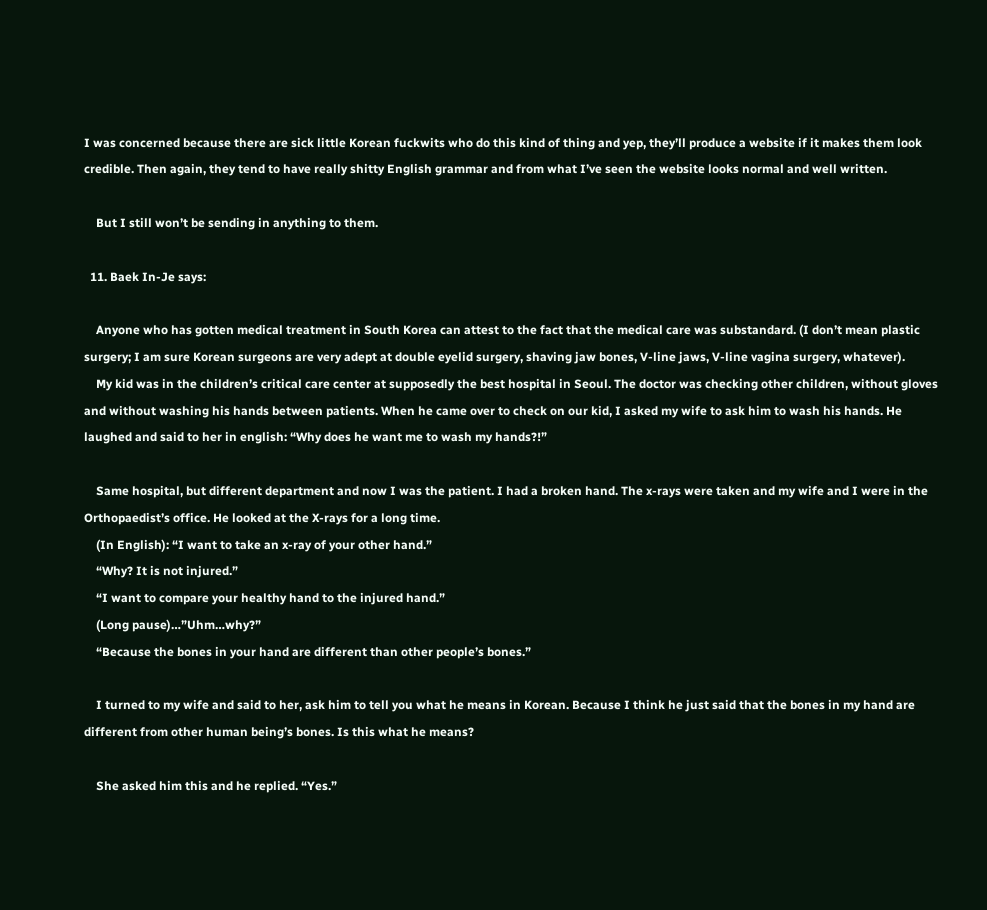I was concerned because there are sick little Korean fuckwits who do this kind of thing and yep, they’ll produce a website if it makes them look credible. Then again, they tend to have really shitty English grammar and from what I’ve seen the website looks normal and well written.

    But I still won’t be sending in anything to them.

  11. Baek In-Je says:

    Anyone who has gotten medical treatment in South Korea can attest to the fact that the medical care was substandard. (I don’t mean plastic surgery; I am sure Korean surgeons are very adept at double eyelid surgery, shaving jaw bones, V-line jaws, V-line vagina surgery, whatever).
    My kid was in the children’s critical care center at supposedly the best hospital in Seoul. The doctor was checking other children, without gloves and without washing his hands between patients. When he came over to check on our kid, I asked my wife to ask him to wash his hands. He laughed and said to her in english: “Why does he want me to wash my hands?!”

    Same hospital, but different department and now I was the patient. I had a broken hand. The x-rays were taken and my wife and I were in the Orthopaedist’s office. He looked at the X-rays for a long time.
    (In English): “I want to take an x-ray of your other hand.”
    “Why? It is not injured.”
    “I want to compare your healthy hand to the injured hand.”
    (Long pause)…”Uhm…why?”
    “Because the bones in your hand are different than other people’s bones.”

    I turned to my wife and said to her, ask him to tell you what he means in Korean. Because I think he just said that the bones in my hand are different from other human being’s bones. Is this what he means?

    She asked him this and he replied. “Yes.”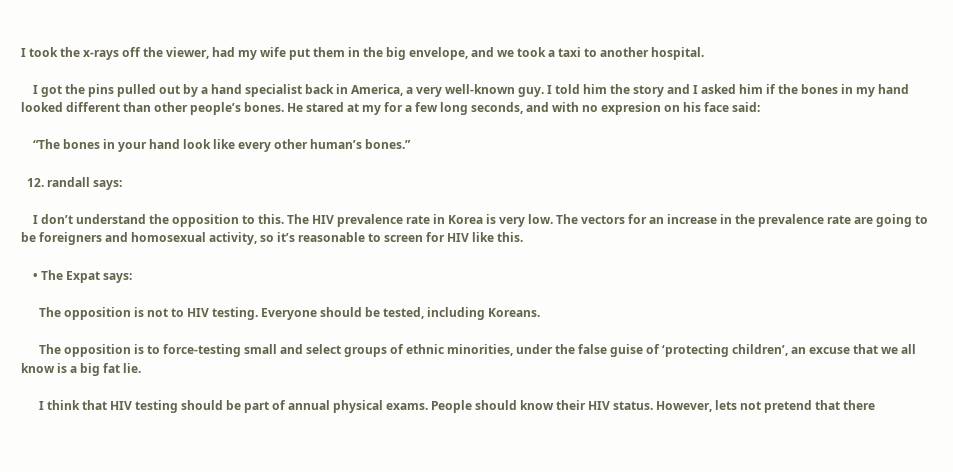I took the x-rays off the viewer, had my wife put them in the big envelope, and we took a taxi to another hospital.

    I got the pins pulled out by a hand specialist back in America, a very well-known guy. I told him the story and I asked him if the bones in my hand looked different than other people’s bones. He stared at my for a few long seconds, and with no expresion on his face said:

    “The bones in your hand look like every other human’s bones.”

  12. randall says:

    I don’t understand the opposition to this. The HIV prevalence rate in Korea is very low. The vectors for an increase in the prevalence rate are going to be foreigners and homosexual activity, so it’s reasonable to screen for HIV like this.

    • The Expat says:

      The opposition is not to HIV testing. Everyone should be tested, including Koreans.

      The opposition is to force-testing small and select groups of ethnic minorities, under the false guise of ‘protecting children’, an excuse that we all know is a big fat lie.

      I think that HIV testing should be part of annual physical exams. People should know their HIV status. However, lets not pretend that there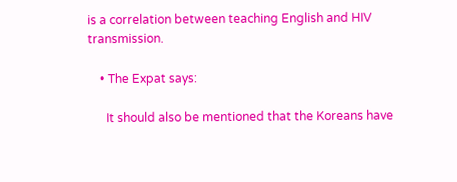is a correlation between teaching English and HIV transmission.

    • The Expat says:

      It should also be mentioned that the Koreans have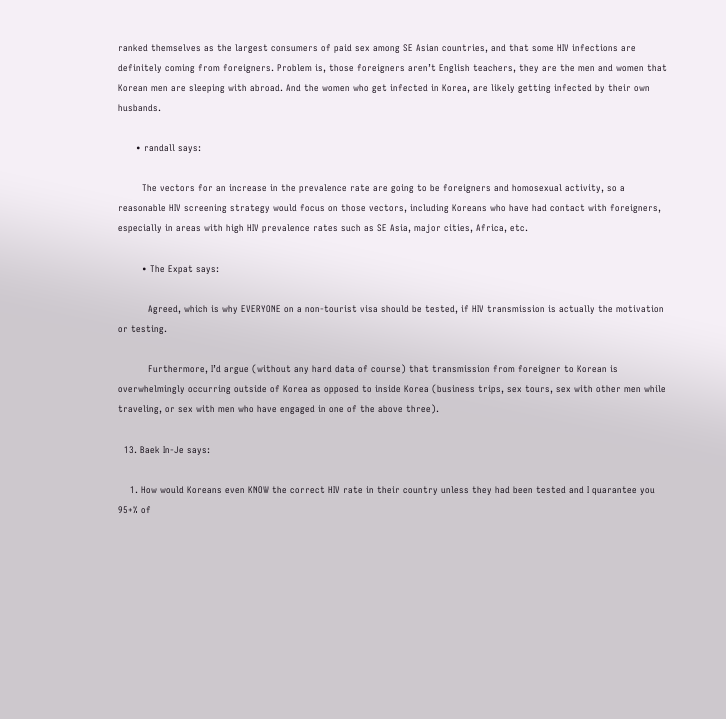ranked themselves as the largest consumers of paid sex among SE Asian countries, and that some HIV infections are definitely coming from foreigners. Problem is, those foreigners aren’t English teachers, they are the men and women that Korean men are sleeping with abroad. And the women who get infected in Korea, are likely getting infected by their own husbands.

      • randall says:

        The vectors for an increase in the prevalence rate are going to be foreigners and homosexual activity, so a reasonable HIV screening strategy would focus on those vectors, including Koreans who have had contact with foreigners, especially in areas with high HIV prevalence rates such as SE Asia, major cities, Africa, etc.

        • The Expat says:

          Agreed, which is why EVERYONE on a non-tourist visa should be tested, if HIV transmission is actually the motivation or testing.

          Furthermore, I’d argue (without any hard data of course) that transmission from foreigner to Korean is overwhelmingly occurring outside of Korea as opposed to inside Korea (business trips, sex tours, sex with other men while traveling, or sex with men who have engaged in one of the above three).

  13. Baek In-Je says:

    1. How would Koreans even KNOW the correct HIV rate in their country unless they had been tested and I quarantee you 95+% of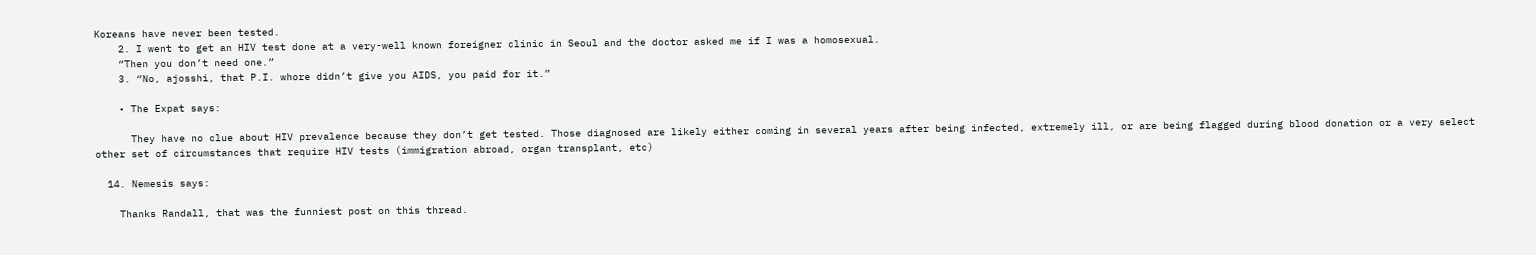Koreans have never been tested.
    2. I went to get an HIV test done at a very-well known foreigner clinic in Seoul and the doctor asked me if I was a homosexual.
    “Then you don’t need one.”
    3. “No, ajosshi, that P.I. whore didn’t give you AIDS, you paid for it.”

    • The Expat says:

      They have no clue about HIV prevalence because they don’t get tested. Those diagnosed are likely either coming in several years after being infected, extremely ill, or are being flagged during blood donation or a very select other set of circumstances that require HIV tests (immigration abroad, organ transplant, etc)

  14. Nemesis says:

    Thanks Randall, that was the funniest post on this thread.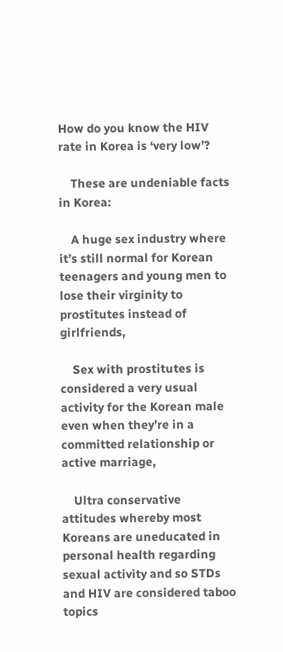How do you know the HIV rate in Korea is ‘very low’?

    These are undeniable facts in Korea:

    A huge sex industry where it’s still normal for Korean teenagers and young men to lose their virginity to prostitutes instead of girlfriends,

    Sex with prostitutes is considered a very usual activity for the Korean male even when they’re in a committed relationship or active marriage,

    Ultra conservative attitudes whereby most Koreans are uneducated in personal health regarding sexual activity and so STDs and HIV are considered taboo topics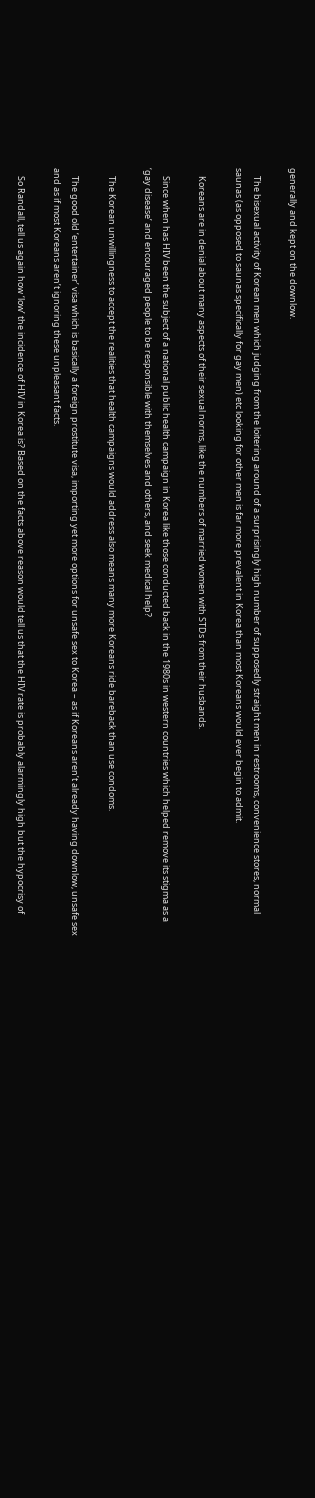generally and kept on the downlow.

    The bisexual activity of Korean men which judging from the loitering around of a surprisingly high number of supposedly straight men in restrooms, convenience stores, normal saunas (as opposed to saunas specifically for gay men) etc looking for other men is far more prevalent in Korea than most Koreans would ever begin to admit.

    Koreans are in denial about many aspects of their sexual norms, like the numbers of married women with STDs from their husbands.

    Since when has HIV been the subject of a national public health campaign in Korea like those conducted back in the 1980s in western countries which helped remove its stigma as a ‘gay disease’ and encouraged people to be responsible with themselves and others, and seek medical help?

    The Korean unwillingness to accept the realities that health campaigns would address also means many more Koreans ride bareback than use condoms.

    The good old ‘entertainer’ visa which is basically a foreign prostitute visa, importing yet more options for unsafe sex to Korea – as if Koreans aren’t already having downlow, unsafe sex and as if most Koreans aren’t ignoring these unpleasant facts.

    So Randall, tell us again how ‘low’ the incidence of HIV in Korea is? Based on the facts above reason would tell us that the HIV rate is probably alarmingly high but the hypocrisy of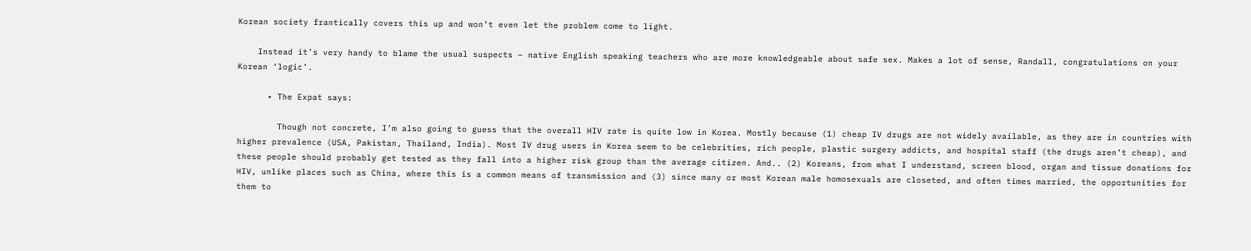Korean society frantically covers this up and won’t even let the problem come to light.

    Instead it’s very handy to blame the usual suspects – native English speaking teachers who are more knowledgeable about safe sex. Makes a lot of sense, Randall, congratulations on your Korean ‘logic’.

      • The Expat says:

        Though not concrete, I’m also going to guess that the overall HIV rate is quite low in Korea. Mostly because (1) cheap IV drugs are not widely available, as they are in countries with higher prevalence (USA, Pakistan, Thailand, India). Most IV drug users in Korea seem to be celebrities, rich people, plastic surgery addicts, and hospital staff (the drugs aren’t cheap), and these people should probably get tested as they fall into a higher risk group than the average citizen. And.. (2) Koreans, from what I understand, screen blood, organ and tissue donations for HIV, unlike places such as China, where this is a common means of transmission and (3) since many or most Korean male homosexuals are closeted, and often times married, the opportunities for them to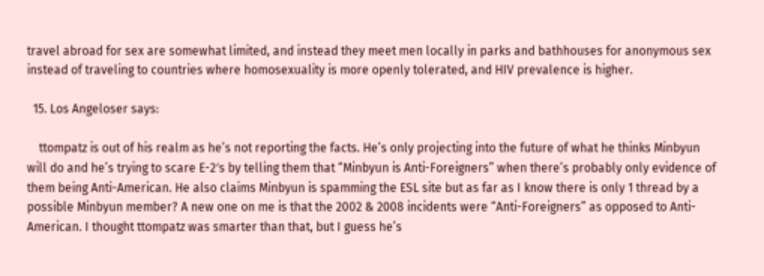travel abroad for sex are somewhat limited, and instead they meet men locally in parks and bathhouses for anonymous sex instead of traveling to countries where homosexuality is more openly tolerated, and HIV prevalence is higher.

  15. Los Angeloser says:

    ttompatz is out of his realm as he’s not reporting the facts. He’s only projecting into the future of what he thinks Minbyun will do and he’s trying to scare E-2′s by telling them that “Minbyun is Anti-Foreigners” when there’s probably only evidence of them being Anti-American. He also claims Minbyun is spamming the ESL site but as far as I know there is only 1 thread by a possible Minbyun member? A new one on me is that the 2002 & 2008 incidents were “Anti-Foreigners” as opposed to Anti-American. I thought ttompatz was smarter than that, but I guess he’s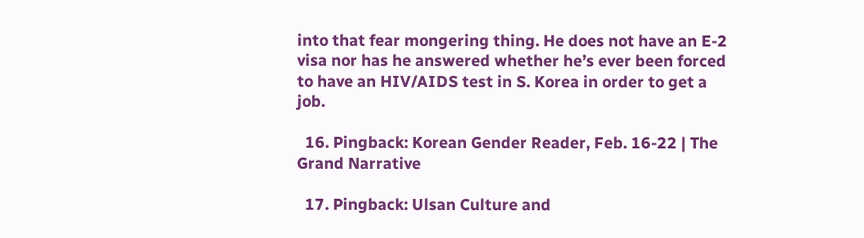into that fear mongering thing. He does not have an E-2 visa nor has he answered whether he’s ever been forced to have an HIV/AIDS test in S. Korea in order to get a job.

  16. Pingback: Korean Gender Reader, Feb. 16-22 | The Grand Narrative

  17. Pingback: Ulsan Culture and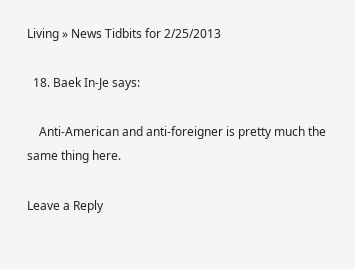Living » News Tidbits for 2/25/2013

  18. Baek In-Je says:

    Anti-American and anti-foreigner is pretty much the same thing here.

Leave a Reply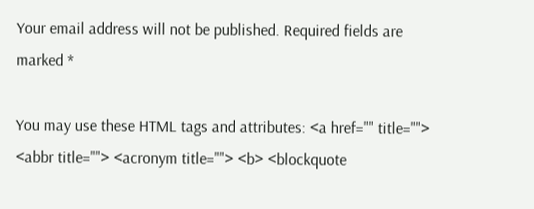Your email address will not be published. Required fields are marked *

You may use these HTML tags and attributes: <a href="" title=""> <abbr title=""> <acronym title=""> <b> <blockquote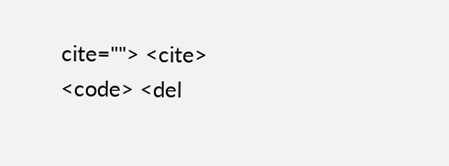cite=""> <cite> <code> <del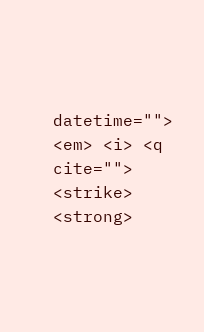datetime=""> <em> <i> <q cite=""> <strike> <strong>